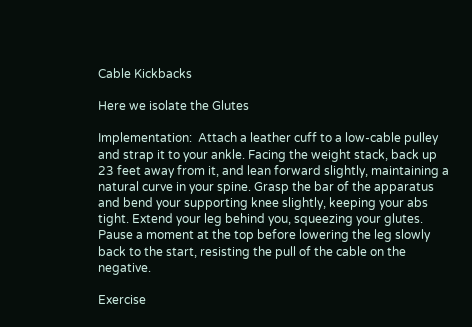Cable Kickbacks

Here we isolate the Glutes

Implementation:  Attach a leather cuff to a low-cable pulley and strap it to your ankle. Facing the weight stack, back up 23 feet away from it, and lean forward slightly, maintaining a natural curve in your spine. Grasp the bar of the apparatus and bend your supporting knee slightly, keeping your abs tight. Extend your leg behind you, squeezing your glutes. Pause a moment at the top before lowering the leg slowly back to the start, resisting the pull of the cable on the negative.

Exercise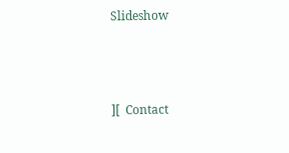Slideshow



][  Contact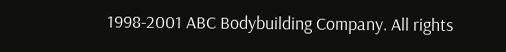1998-2001 ABC Bodybuilding Company. All rights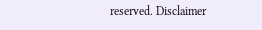reserved. Disclaimer